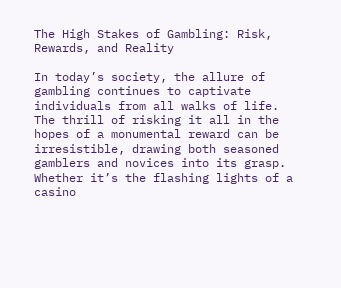The High Stakes of Gambling: Risk, Rewards, and Reality

In today’s society, the allure of gambling continues to captivate individuals from all walks of life. The thrill of risking it all in the hopes of a monumental reward can be irresistible, drawing both seasoned gamblers and novices into its grasp. Whether it’s the flashing lights of a casino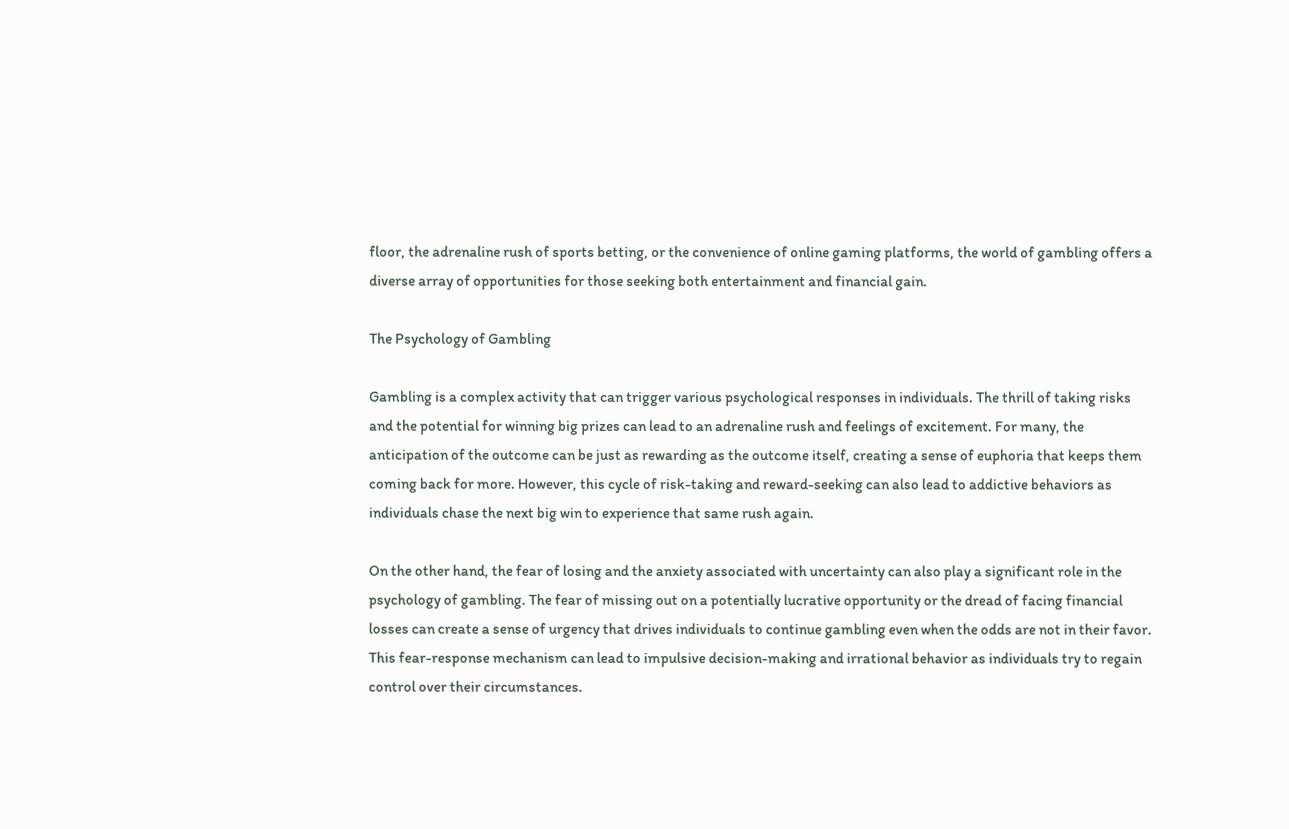floor, the adrenaline rush of sports betting, or the convenience of online gaming platforms, the world of gambling offers a diverse array of opportunities for those seeking both entertainment and financial gain.

The Psychology of Gambling

Gambling is a complex activity that can trigger various psychological responses in individuals. The thrill of taking risks and the potential for winning big prizes can lead to an adrenaline rush and feelings of excitement. For many, the anticipation of the outcome can be just as rewarding as the outcome itself, creating a sense of euphoria that keeps them coming back for more. However, this cycle of risk-taking and reward-seeking can also lead to addictive behaviors as individuals chase the next big win to experience that same rush again.

On the other hand, the fear of losing and the anxiety associated with uncertainty can also play a significant role in the psychology of gambling. The fear of missing out on a potentially lucrative opportunity or the dread of facing financial losses can create a sense of urgency that drives individuals to continue gambling even when the odds are not in their favor. This fear-response mechanism can lead to impulsive decision-making and irrational behavior as individuals try to regain control over their circumstances.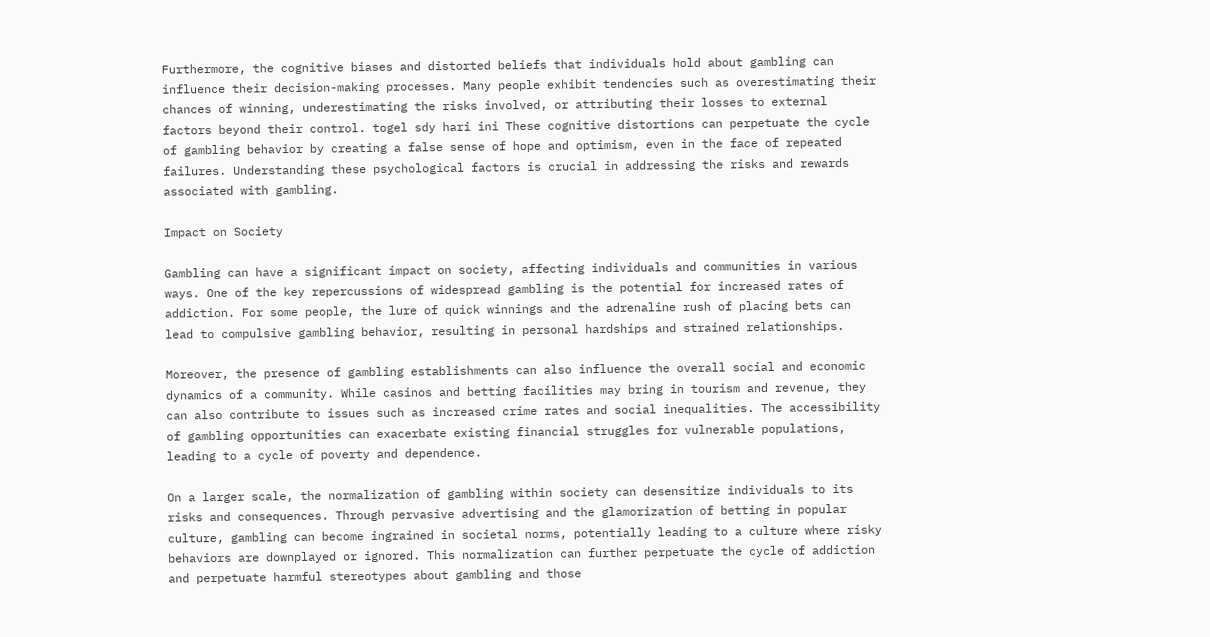Furthermore, the cognitive biases and distorted beliefs that individuals hold about gambling can influence their decision-making processes. Many people exhibit tendencies such as overestimating their chances of winning, underestimating the risks involved, or attributing their losses to external factors beyond their control. togel sdy hari ini These cognitive distortions can perpetuate the cycle of gambling behavior by creating a false sense of hope and optimism, even in the face of repeated failures. Understanding these psychological factors is crucial in addressing the risks and rewards associated with gambling.

Impact on Society

Gambling can have a significant impact on society, affecting individuals and communities in various ways. One of the key repercussions of widespread gambling is the potential for increased rates of addiction. For some people, the lure of quick winnings and the adrenaline rush of placing bets can lead to compulsive gambling behavior, resulting in personal hardships and strained relationships.

Moreover, the presence of gambling establishments can also influence the overall social and economic dynamics of a community. While casinos and betting facilities may bring in tourism and revenue, they can also contribute to issues such as increased crime rates and social inequalities. The accessibility of gambling opportunities can exacerbate existing financial struggles for vulnerable populations, leading to a cycle of poverty and dependence.

On a larger scale, the normalization of gambling within society can desensitize individuals to its risks and consequences. Through pervasive advertising and the glamorization of betting in popular culture, gambling can become ingrained in societal norms, potentially leading to a culture where risky behaviors are downplayed or ignored. This normalization can further perpetuate the cycle of addiction and perpetuate harmful stereotypes about gambling and those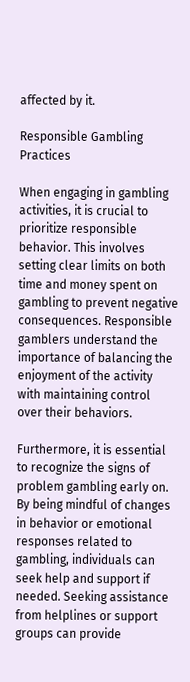affected by it.

Responsible Gambling Practices

When engaging in gambling activities, it is crucial to prioritize responsible behavior. This involves setting clear limits on both time and money spent on gambling to prevent negative consequences. Responsible gamblers understand the importance of balancing the enjoyment of the activity with maintaining control over their behaviors.

Furthermore, it is essential to recognize the signs of problem gambling early on. By being mindful of changes in behavior or emotional responses related to gambling, individuals can seek help and support if needed. Seeking assistance from helplines or support groups can provide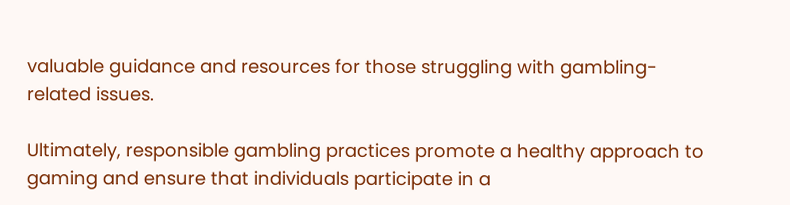valuable guidance and resources for those struggling with gambling-related issues.

Ultimately, responsible gambling practices promote a healthy approach to gaming and ensure that individuals participate in a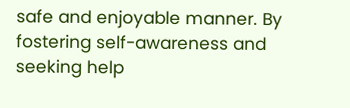safe and enjoyable manner. By fostering self-awareness and seeking help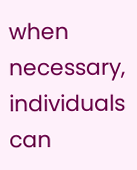when necessary, individuals can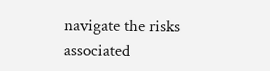navigate the risks associated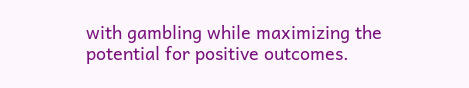with gambling while maximizing the potential for positive outcomes.